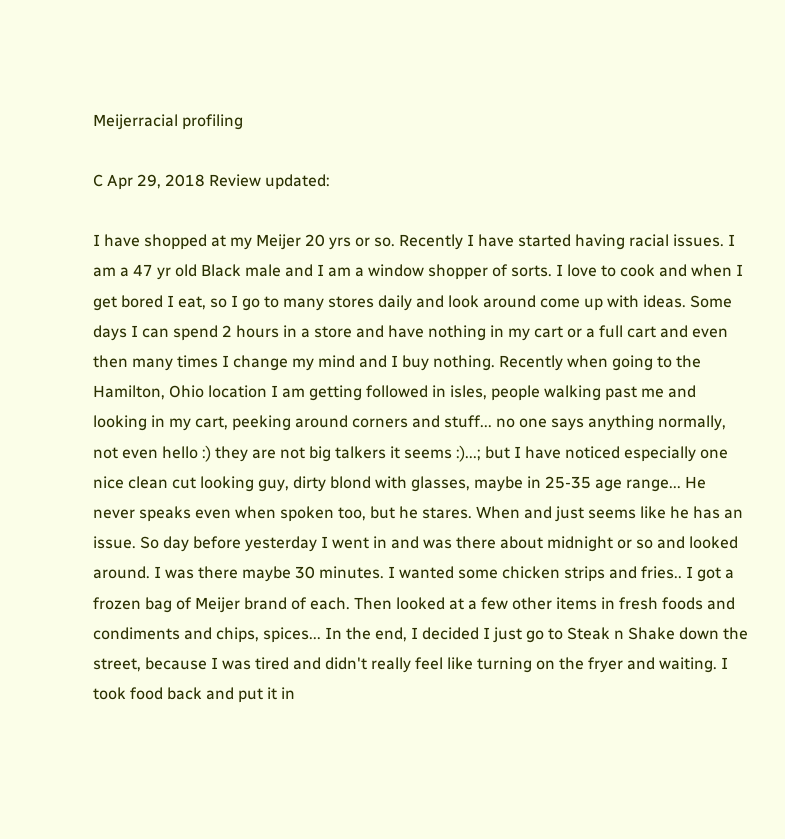Meijerracial profiling

C Apr 29, 2018 Review updated:

I have shopped at my Meijer 20 yrs or so. Recently I have started having racial issues. I am a 47 yr old Black male and I am a window shopper of sorts. I love to cook and when I get bored I eat, so I go to many stores daily and look around come up with ideas. Some days I can spend 2 hours in a store and have nothing in my cart or a full cart and even then many times I change my mind and I buy nothing. Recently when going to the Hamilton, Ohio location I am getting followed in isles, people walking past me and looking in my cart, peeking around corners and stuff... no one says anything normally, not even hello :) they are not big talkers it seems :)...; but I have noticed especially one nice clean cut looking guy, dirty blond with glasses, maybe in 25-35 age range... He never speaks even when spoken too, but he stares. When and just seems like he has an issue. So day before yesterday I went in and was there about midnight or so and looked around. I was there maybe 30 minutes. I wanted some chicken strips and fries.. I got a frozen bag of Meijer brand of each. Then looked at a few other items in fresh foods and condiments and chips, spices... In the end, I decided I just go to Steak n Shake down the street, because I was tired and didn't really feel like turning on the fryer and waiting. I took food back and put it in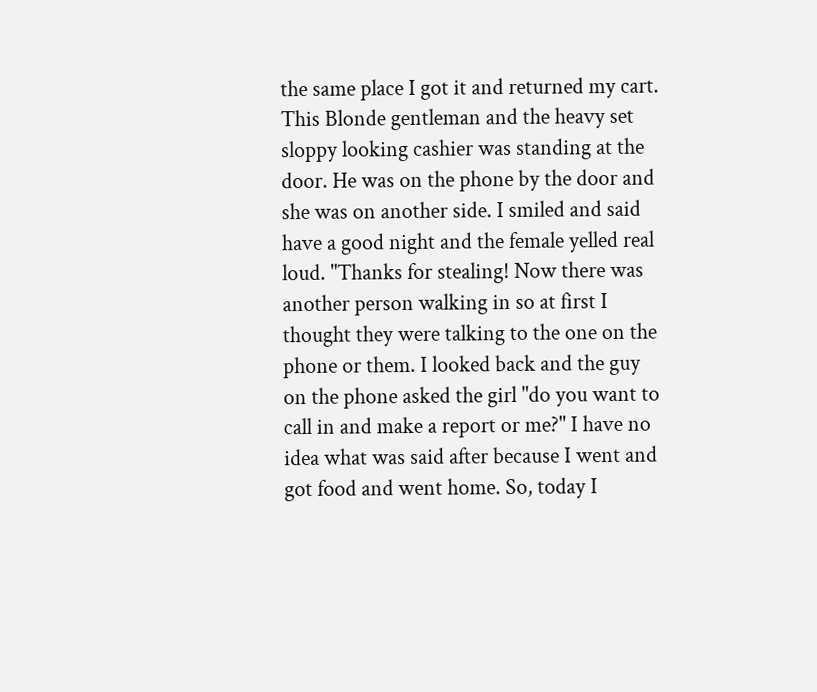the same place I got it and returned my cart. This Blonde gentleman and the heavy set sloppy looking cashier was standing at the door. He was on the phone by the door and she was on another side. I smiled and said have a good night and the female yelled real loud. "Thanks for stealing! Now there was another person walking in so at first I thought they were talking to the one on the phone or them. I looked back and the guy on the phone asked the girl "do you want to call in and make a report or me?" I have no idea what was said after because I went and got food and went home. So, today I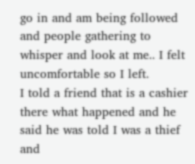go in and am being followed and people gathering to whisper and look at me.. I felt uncomfortable so I left.
I told a friend that is a cashier there what happened and he said he was told I was a thief and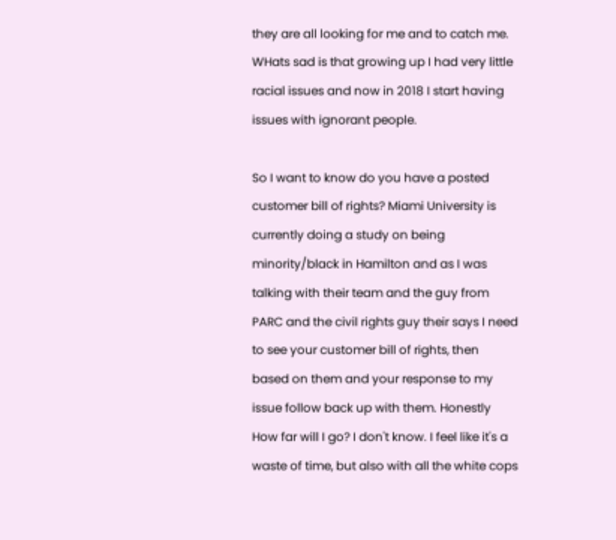they are all looking for me and to catch me. WHats sad is that growing up I had very little racial issues and now in 2018 I start having issues with ignorant people.

So I want to know do you have a posted customer bill of rights? Miami University is currently doing a study on being minority/black in Hamilton and as I was talking with their team and the guy from PARC and the civil rights guy their says I need to see your customer bill of rights, then based on them and your response to my issue follow back up with them. Honestly How far will I go? I don't know. I feel like it's a waste of time, but also with all the white cops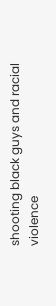shooting black guys and racial violence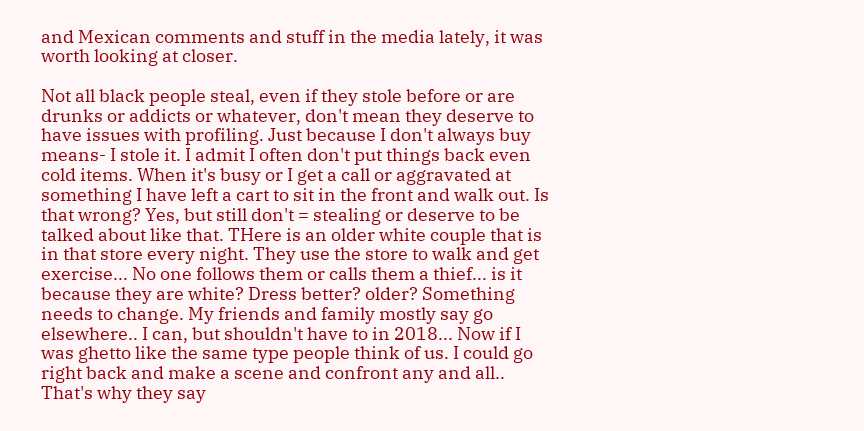and Mexican comments and stuff in the media lately, it was worth looking at closer.

Not all black people steal, even if they stole before or are drunks or addicts or whatever, don't mean they deserve to have issues with profiling. Just because I don't always buy means- I stole it. I admit I often don't put things back even cold items. When it's busy or I get a call or aggravated at something I have left a cart to sit in the front and walk out. Is that wrong? Yes, but still don't = stealing or deserve to be talked about like that. THere is an older white couple that is in that store every night. They use the store to walk and get exercise... No one follows them or calls them a thief... is it because they are white? Dress better? older? Something needs to change. My friends and family mostly say go elsewhere.. I can, but shouldn't have to in 2018... Now if I was ghetto like the same type people think of us. I could go right back and make a scene and confront any and all.. That's why they say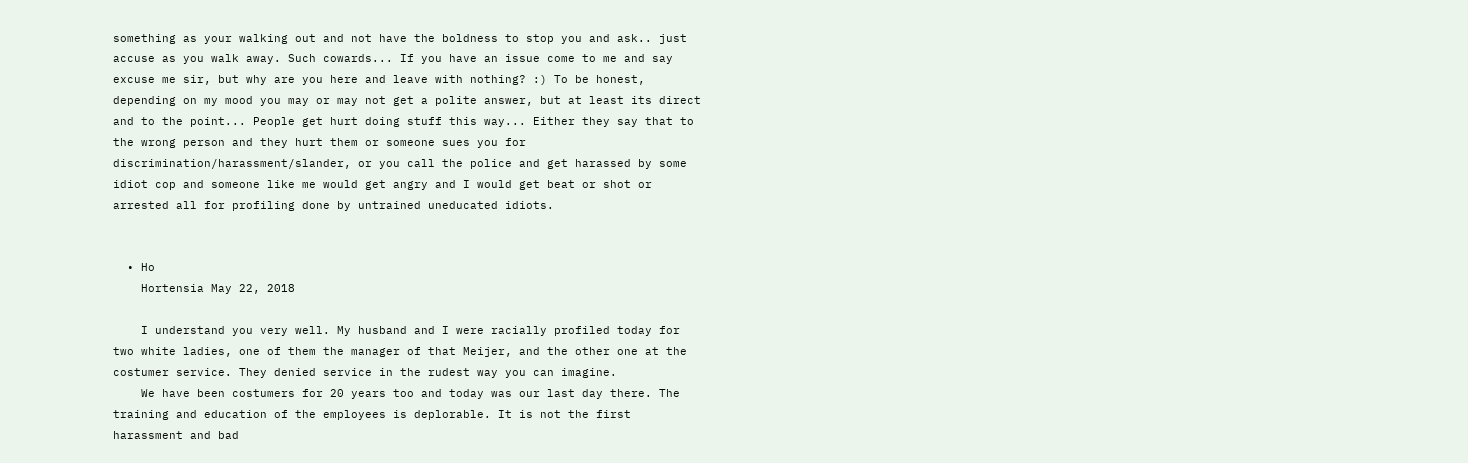something as your walking out and not have the boldness to stop you and ask.. just accuse as you walk away. Such cowards... If you have an issue come to me and say excuse me sir, but why are you here and leave with nothing? :) To be honest, depending on my mood you may or may not get a polite answer, but at least its direct and to the point... People get hurt doing stuff this way... Either they say that to the wrong person and they hurt them or someone sues you for discrimination/harassment/slander, or you call the police and get harassed by some idiot cop and someone like me would get angry and I would get beat or shot or arrested all for profiling done by untrained uneducated idiots.


  • Ho
    Hortensia May 22, 2018

    I understand you very well. My husband and I were racially profiled today for two white ladies, one of them the manager of that Meijer, and the other one at the costumer service. They denied service in the rudest way you can imagine.
    We have been costumers for 20 years too and today was our last day there. The training and education of the employees is deplorable. It is not the first harassment and bad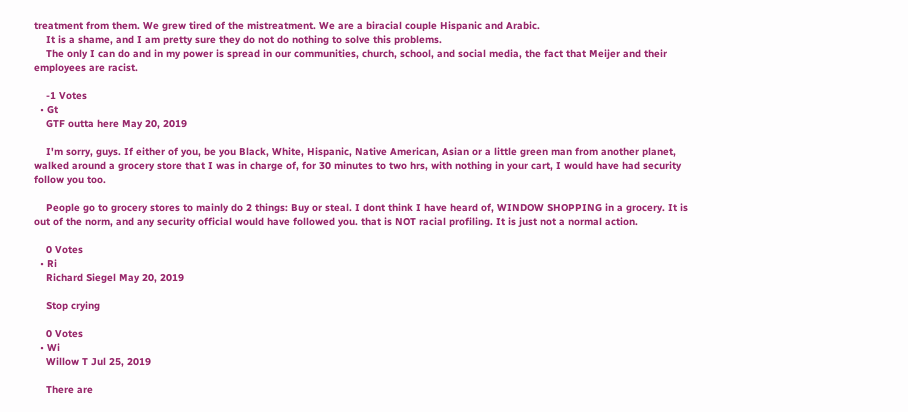treatment from them. We grew tired of the mistreatment. We are a biracial couple Hispanic and Arabic.
    It is a shame, and I am pretty sure they do not do nothing to solve this problems.
    The only I can do and in my power is spread in our communities, church, school, and social media, the fact that Meijer and their employees are racist.

    -1 Votes
  • Gt
    GTF outta here May 20, 2019

    I'm sorry, guys. If either of you, be you Black, White, Hispanic, Native American, Asian or a little green man from another planet, walked around a grocery store that I was in charge of, for 30 minutes to two hrs, with nothing in your cart, I would have had security follow you too.

    People go to grocery stores to mainly do 2 things: Buy or steal. I dont think I have heard of, WINDOW SHOPPING in a grocery. It is out of the norm, and any security official would have followed you. that is NOT racial profiling. It is just not a normal action.

    0 Votes
  • Ri
    Richard Siegel May 20, 2019

    Stop crying

    0 Votes
  • Wi
    Willow T Jul 25, 2019

    There are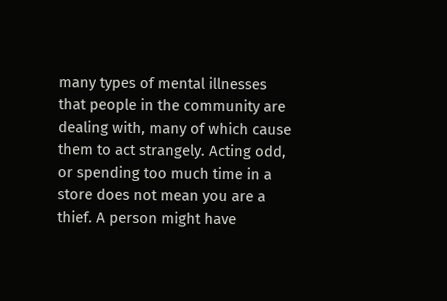many types of mental illnesses that people in the community are dealing with, many of which cause them to act strangely. Acting odd, or spending too much time in a store does not mean you are a thief. A person might have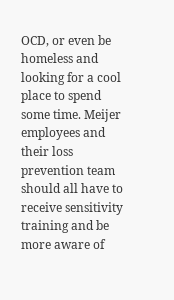OCD, or even be homeless and looking for a cool place to spend some time. Meijer employees and their loss prevention team should all have to receive sensitivity training and be more aware of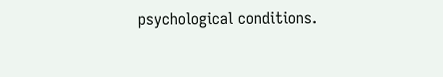psychological conditions.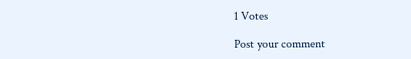1 Votes

Post your comment